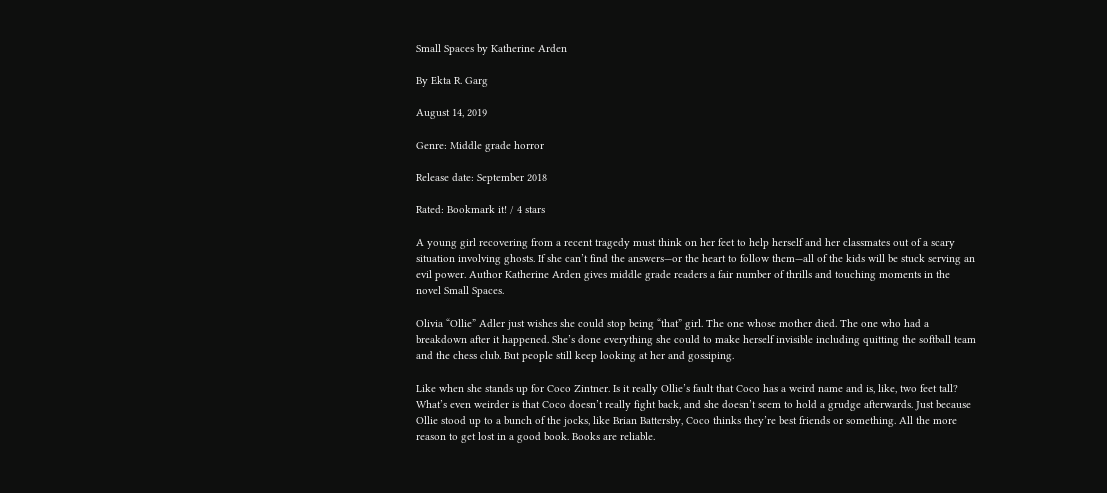Small Spaces by Katherine Arden

By Ekta R. Garg

August 14, 2019

Genre: Middle grade horror

Release date: September 2018

Rated: Bookmark it! / 4 stars

A young girl recovering from a recent tragedy must think on her feet to help herself and her classmates out of a scary situation involving ghosts. If she can’t find the answers—or the heart to follow them—all of the kids will be stuck serving an evil power. Author Katherine Arden gives middle grade readers a fair number of thrills and touching moments in the novel Small Spaces.

Olivia “Ollie” Adler just wishes she could stop being “that” girl. The one whose mother died. The one who had a breakdown after it happened. She’s done everything she could to make herself invisible including quitting the softball team and the chess club. But people still keep looking at her and gossiping.

Like when she stands up for Coco Zintner. Is it really Ollie’s fault that Coco has a weird name and is, like, two feet tall? What’s even weirder is that Coco doesn’t really fight back, and she doesn’t seem to hold a grudge afterwards. Just because Ollie stood up to a bunch of the jocks, like Brian Battersby, Coco thinks they’re best friends or something. All the more reason to get lost in a good book. Books are reliable.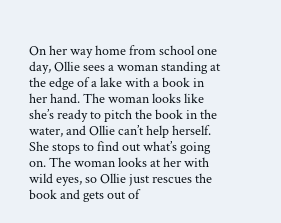On her way home from school one day, Ollie sees a woman standing at the edge of a lake with a book in her hand. The woman looks like she’s ready to pitch the book in the water, and Ollie can’t help herself. She stops to find out what’s going on. The woman looks at her with wild eyes, so Ollie just rescues the book and gets out of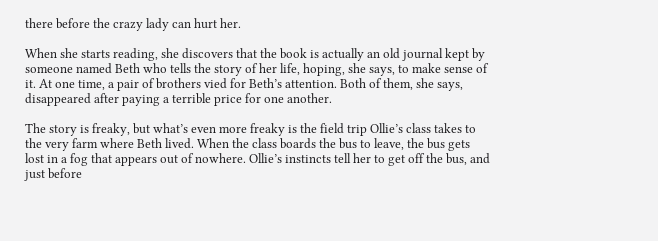there before the crazy lady can hurt her.

When she starts reading, she discovers that the book is actually an old journal kept by someone named Beth who tells the story of her life, hoping, she says, to make sense of it. At one time, a pair of brothers vied for Beth’s attention. Both of them, she says, disappeared after paying a terrible price for one another.

The story is freaky, but what’s even more freaky is the field trip Ollie’s class takes to the very farm where Beth lived. When the class boards the bus to leave, the bus gets lost in a fog that appears out of nowhere. Ollie’s instincts tell her to get off the bus, and just before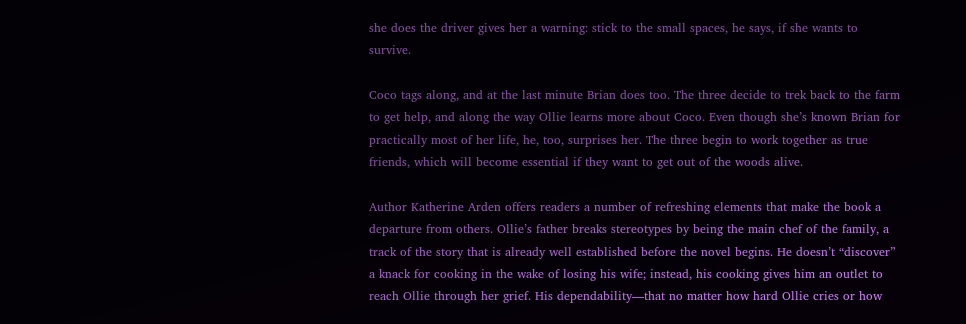she does the driver gives her a warning: stick to the small spaces, he says, if she wants to survive.

Coco tags along, and at the last minute Brian does too. The three decide to trek back to the farm to get help, and along the way Ollie learns more about Coco. Even though she’s known Brian for practically most of her life, he, too, surprises her. The three begin to work together as true friends, which will become essential if they want to get out of the woods alive.

Author Katherine Arden offers readers a number of refreshing elements that make the book a departure from others. Ollie’s father breaks stereotypes by being the main chef of the family, a track of the story that is already well established before the novel begins. He doesn’t “discover” a knack for cooking in the wake of losing his wife; instead, his cooking gives him an outlet to reach Ollie through her grief. His dependability—that no matter how hard Ollie cries or how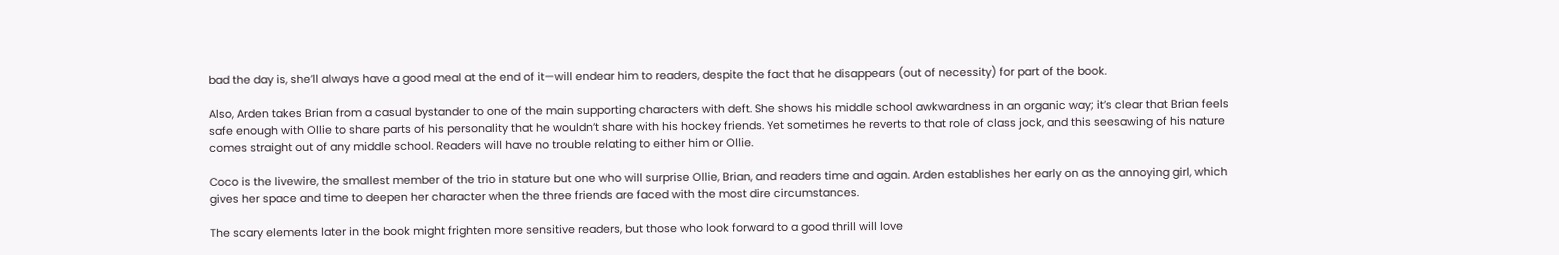bad the day is, she’ll always have a good meal at the end of it—will endear him to readers, despite the fact that he disappears (out of necessity) for part of the book.

Also, Arden takes Brian from a casual bystander to one of the main supporting characters with deft. She shows his middle school awkwardness in an organic way; it’s clear that Brian feels safe enough with Ollie to share parts of his personality that he wouldn’t share with his hockey friends. Yet sometimes he reverts to that role of class jock, and this seesawing of his nature comes straight out of any middle school. Readers will have no trouble relating to either him or Ollie.

Coco is the livewire, the smallest member of the trio in stature but one who will surprise Ollie, Brian, and readers time and again. Arden establishes her early on as the annoying girl, which gives her space and time to deepen her character when the three friends are faced with the most dire circumstances.

The scary elements later in the book might frighten more sensitive readers, but those who look forward to a good thrill will love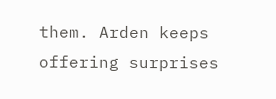them. Arden keeps offering surprises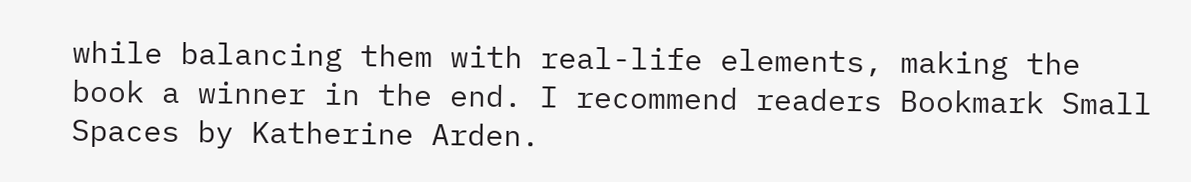while balancing them with real-life elements, making the book a winner in the end. I recommend readers Bookmark Small Spaces by Katherine Arden.